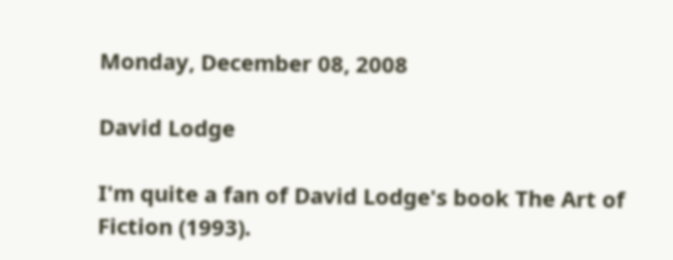Monday, December 08, 2008

David Lodge

I'm quite a fan of David Lodge's book The Art of Fiction (1993).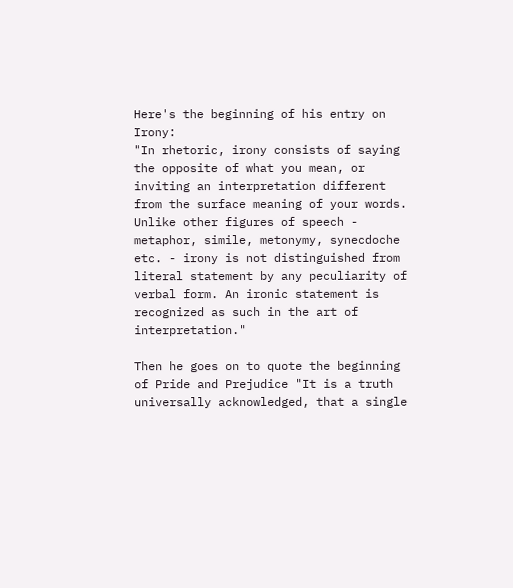Here's the beginning of his entry on Irony:
"In rhetoric, irony consists of saying the opposite of what you mean, or inviting an interpretation different from the surface meaning of your words. Unlike other figures of speech - metaphor, simile, metonymy, synecdoche etc. - irony is not distinguished from literal statement by any peculiarity of verbal form. An ironic statement is recognized as such in the art of interpretation."

Then he goes on to quote the beginning of Pride and Prejudice "It is a truth universally acknowledged, that a single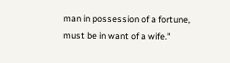man in possession of a fortune, must be in want of a wife."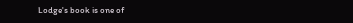Lodge's book is one of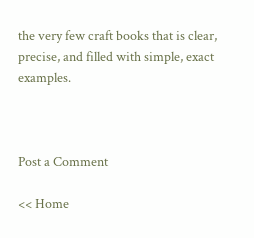the very few craft books that is clear, precise, and filled with simple, exact examples.



Post a Comment

<< Home